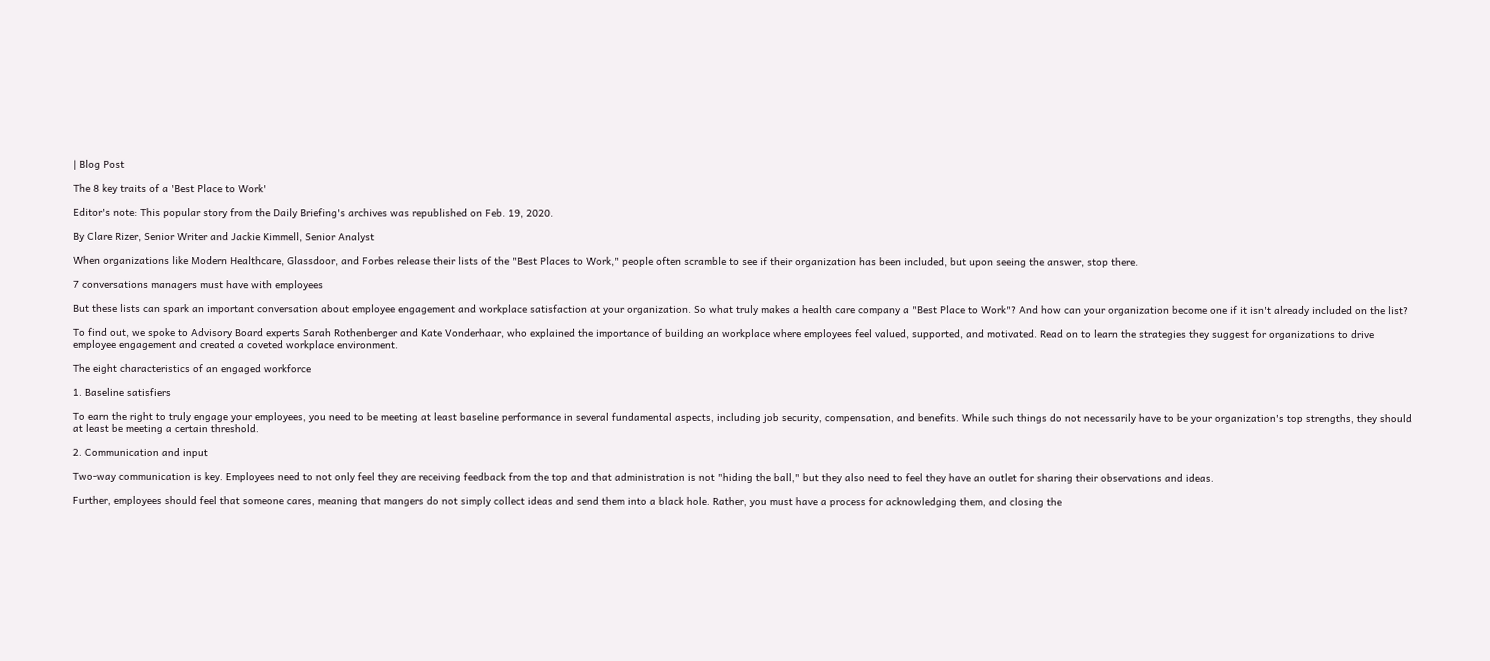| Blog Post

The 8 key traits of a 'Best Place to Work'

Editor's note: This popular story from the Daily Briefing's archives was republished on Feb. 19, 2020.

By Clare Rizer, Senior Writer and Jackie Kimmell, Senior Analyst

When organizations like Modern Healthcare, Glassdoor, and Forbes release their lists of the "Best Places to Work," people often scramble to see if their organization has been included, but upon seeing the answer, stop there.

7 conversations managers must have with employees

But these lists can spark an important conversation about employee engagement and workplace satisfaction at your organization. So what truly makes a health care company a "Best Place to Work"? And how can your organization become one if it isn't already included on the list?

To find out, we spoke to Advisory Board experts Sarah Rothenberger and Kate Vonderhaar, who explained the importance of building an workplace where employees feel valued, supported, and motivated. Read on to learn the strategies they suggest for organizations to drive employee engagement and created a coveted workplace environment.

The eight characteristics of an engaged workforce

1. Baseline satisfiers

To earn the right to truly engage your employees, you need to be meeting at least baseline performance in several fundamental aspects, including job security, compensation, and benefits. While such things do not necessarily have to be your organization's top strengths, they should at least be meeting a certain threshold.

2. Communication and input

Two-way communication is key. Employees need to not only feel they are receiving feedback from the top and that administration is not "hiding the ball," but they also need to feel they have an outlet for sharing their observations and ideas.

Further, employees should feel that someone cares, meaning that mangers do not simply collect ideas and send them into a black hole. Rather, you must have a process for acknowledging them, and closing the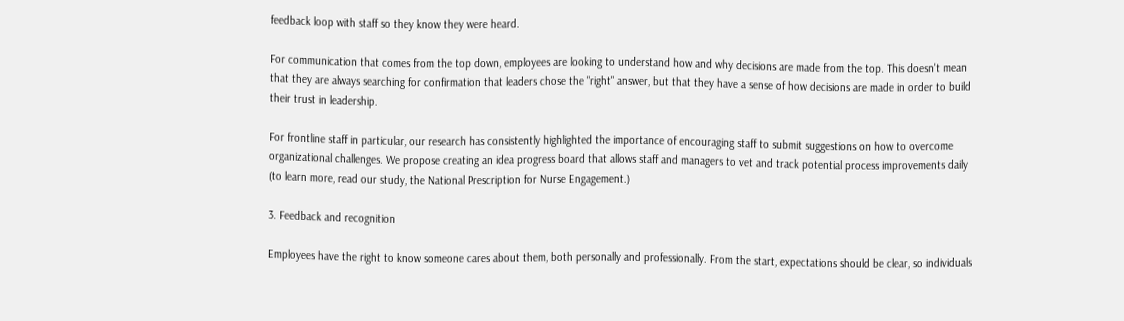feedback loop with staff so they know they were heard.

For communication that comes from the top down, employees are looking to understand how and why decisions are made from the top. This doesn't mean that they are always searching for confirmation that leaders chose the "right" answer, but that they have a sense of how decisions are made in order to build their trust in leadership.

For frontline staff in particular, our research has consistently highlighted the importance of encouraging staff to submit suggestions on how to overcome organizational challenges. We propose creating an idea progress board that allows staff and managers to vet and track potential process improvements daily (to learn more, read our study, the National Prescription for Nurse Engagement.)

3. Feedback and recognition

Employees have the right to know someone cares about them, both personally and professionally. From the start, expectations should be clear, so individuals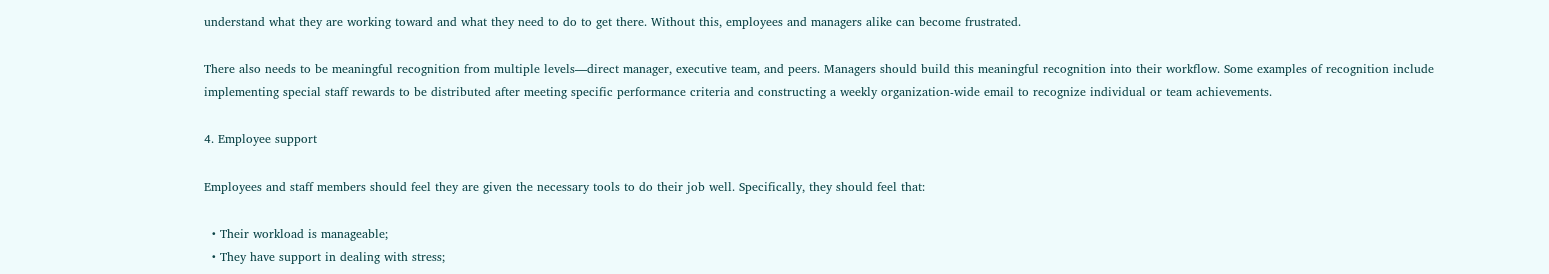understand what they are working toward and what they need to do to get there. Without this, employees and managers alike can become frustrated.

There also needs to be meaningful recognition from multiple levels—direct manager, executive team, and peers. Managers should build this meaningful recognition into their workflow. Some examples of recognition include implementing special staff rewards to be distributed after meeting specific performance criteria and constructing a weekly organization-wide email to recognize individual or team achievements.

4. Employee support

Employees and staff members should feel they are given the necessary tools to do their job well. Specifically, they should feel that:

  • Their workload is manageable;
  • They have support in dealing with stress;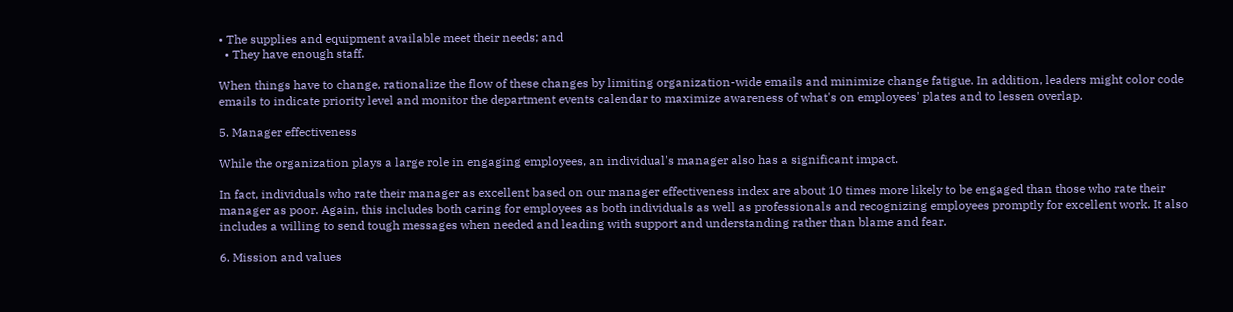• The supplies and equipment available meet their needs; and
  • They have enough staff.

When things have to change, rationalize the flow of these changes by limiting organization-wide emails and minimize change fatigue. In addition, leaders might color code emails to indicate priority level and monitor the department events calendar to maximize awareness of what's on employees' plates and to lessen overlap.

5. Manager effectiveness

While the organization plays a large role in engaging employees, an individual's manager also has a significant impact.

In fact, individuals who rate their manager as excellent based on our manager effectiveness index are about 10 times more likely to be engaged than those who rate their manager as poor. Again, this includes both caring for employees as both individuals as well as professionals and recognizing employees promptly for excellent work. It also includes a willing to send tough messages when needed and leading with support and understanding rather than blame and fear.

6. Mission and values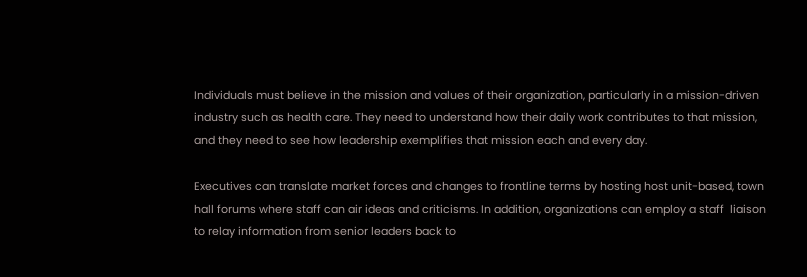Individuals must believe in the mission and values of their organization, particularly in a mission-driven industry such as health care. They need to understand how their daily work contributes to that mission, and they need to see how leadership exemplifies that mission each and every day.

Executives can translate market forces and changes to frontline terms by hosting host unit-based, town hall forums where staff can air ideas and criticisms. In addition, organizations can employ a staff  liaison to relay information from senior leaders back to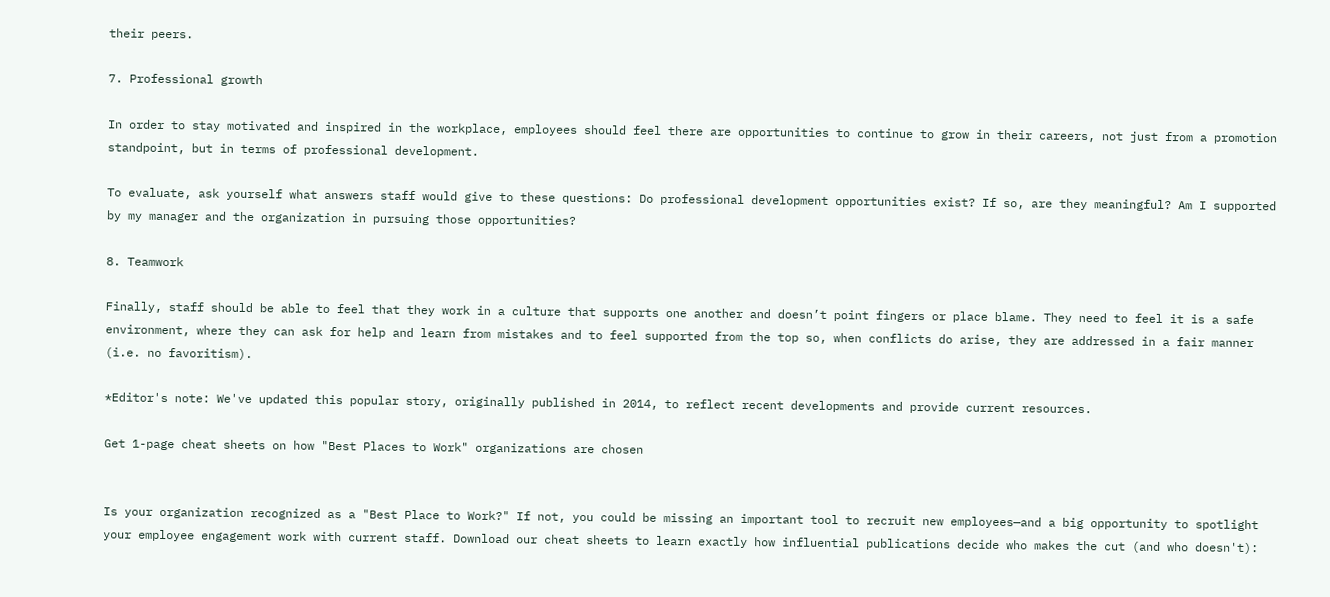their peers.

7. Professional growth

In order to stay motivated and inspired in the workplace, employees should feel there are opportunities to continue to grow in their careers, not just from a promotion standpoint, but in terms of professional development.

To evaluate, ask yourself what answers staff would give to these questions: Do professional development opportunities exist? If so, are they meaningful? Am I supported by my manager and the organization in pursuing those opportunities?

8. Teamwork

Finally, staff should be able to feel that they work in a culture that supports one another and doesn’t point fingers or place blame. They need to feel it is a safe environment, where they can ask for help and learn from mistakes and to feel supported from the top so, when conflicts do arise, they are addressed in a fair manner (i.e. no favoritism).

*Editor's note: We've updated this popular story, originally published in 2014, to reflect recent developments and provide current resources.

Get 1-page cheat sheets on how "Best Places to Work" organizations are chosen


Is your organization recognized as a "Best Place to Work?" If not, you could be missing an important tool to recruit new employees—and a big opportunity to spotlight your employee engagement work with current staff. Download our cheat sheets to learn exactly how influential publications decide who makes the cut (and who doesn't):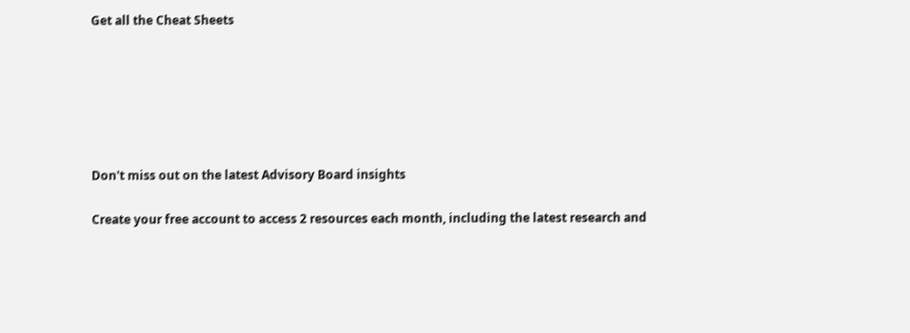Get all the Cheat Sheets






Don't miss out on the latest Advisory Board insights

Create your free account to access 2 resources each month, including the latest research and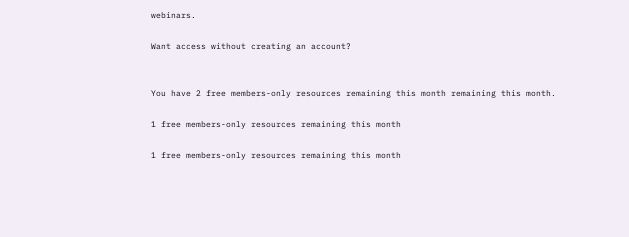webinars.

Want access without creating an account?


You have 2 free members-only resources remaining this month remaining this month.

1 free members-only resources remaining this month

1 free members-only resources remaining this month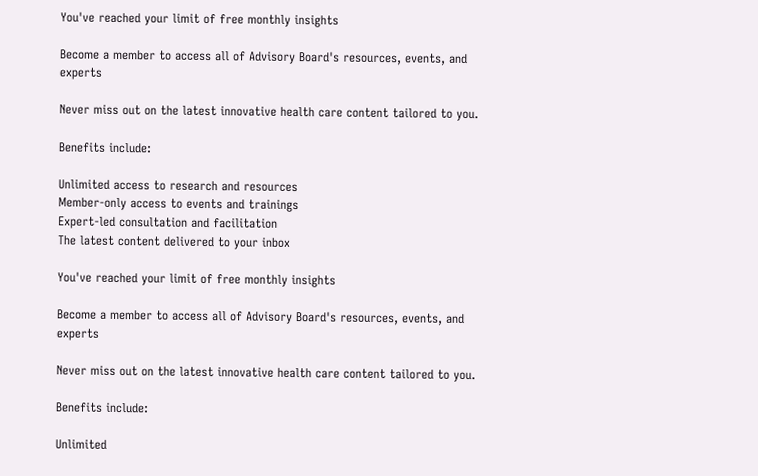You've reached your limit of free monthly insights

Become a member to access all of Advisory Board's resources, events, and experts

Never miss out on the latest innovative health care content tailored to you.

Benefits include:

Unlimited access to research and resources
Member-only access to events and trainings
Expert-led consultation and facilitation
The latest content delivered to your inbox

You've reached your limit of free monthly insights

Become a member to access all of Advisory Board's resources, events, and experts

Never miss out on the latest innovative health care content tailored to you.

Benefits include:

Unlimited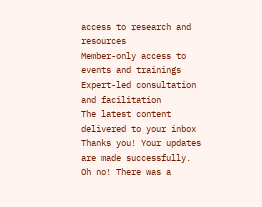access to research and resources
Member-only access to events and trainings
Expert-led consultation and facilitation
The latest content delivered to your inbox
Thanks you! Your updates are made successfully.
Oh no! There was a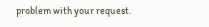problem with your request.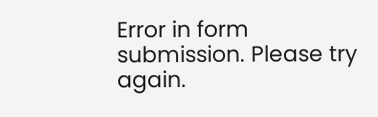Error in form submission. Please try again.